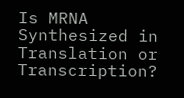Is MRNA Synthesized in Translation or Transcription?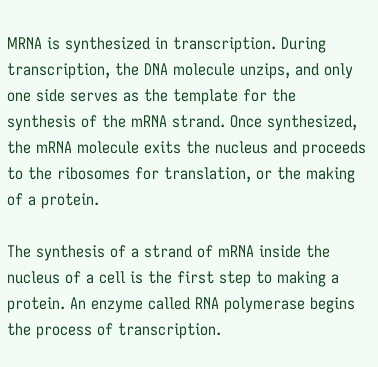MRNA is synthesized in transcription. During transcription, the DNA molecule unzips, and only one side serves as the template for the synthesis of the mRNA strand. Once synthesized, the mRNA molecule exits the nucleus and proceeds to the ribosomes for translation, or the making of a protein.

The synthesis of a strand of mRNA inside the nucleus of a cell is the first step to making a protein. An enzyme called RNA polymerase begins the process of transcription.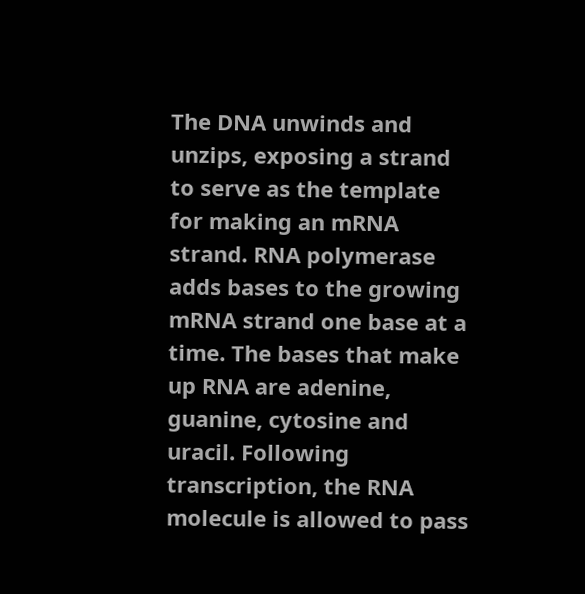The DNA unwinds and unzips, exposing a strand to serve as the template for making an mRNA strand. RNA polymerase adds bases to the growing mRNA strand one base at a time. The bases that make up RNA are adenine, guanine, cytosine and uracil. Following transcription, the RNA molecule is allowed to pass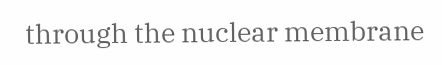through the nuclear membrane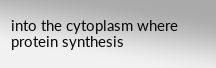into the cytoplasm where protein synthesis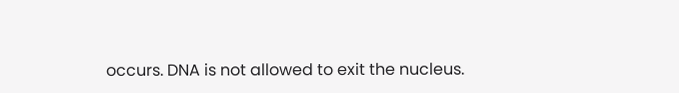occurs. DNA is not allowed to exit the nucleus.